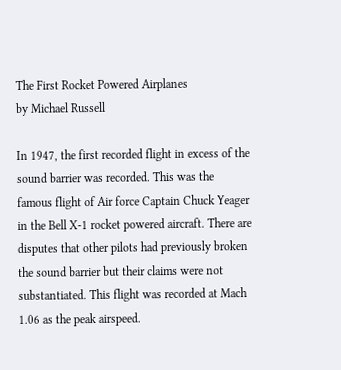The First Rocket Powered Airplanes
by Michael Russell

In 1947, the first recorded flight in excess of the sound barrier was recorded. This was the famous flight of Air force Captain Chuck Yeager in the Bell X-1 rocket powered aircraft. There are disputes that other pilots had previously broken the sound barrier but their claims were not substantiated. This flight was recorded at Mach 1.06 as the peak airspeed.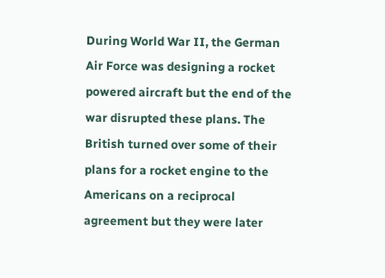During World War II, the German Air Force was designing a rocket powered aircraft but the end of the war disrupted these plans. The British turned over some of their plans for a rocket engine to the Americans on a reciprocal agreement but they were later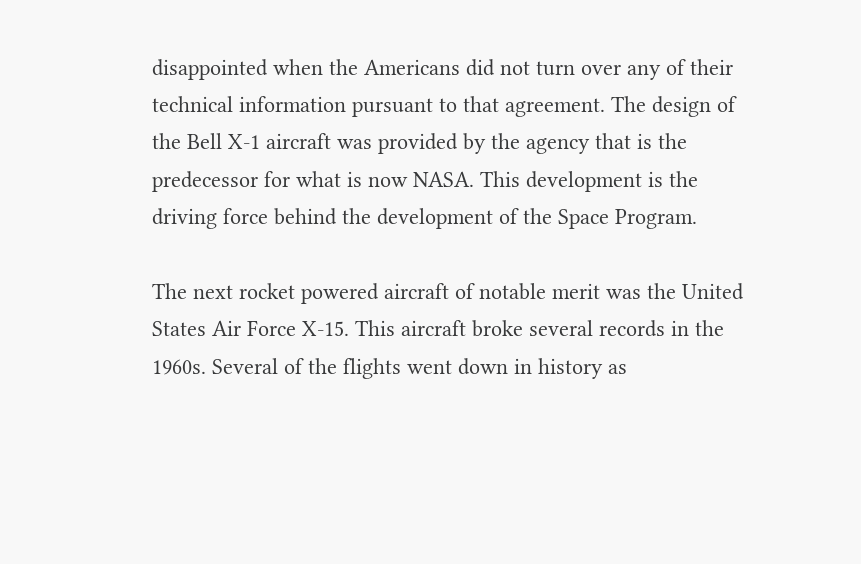disappointed when the Americans did not turn over any of their technical information pursuant to that agreement. The design of the Bell X-1 aircraft was provided by the agency that is the predecessor for what is now NASA. This development is the driving force behind the development of the Space Program.

The next rocket powered aircraft of notable merit was the United States Air Force X-15. This aircraft broke several records in the 1960s. Several of the flights went down in history as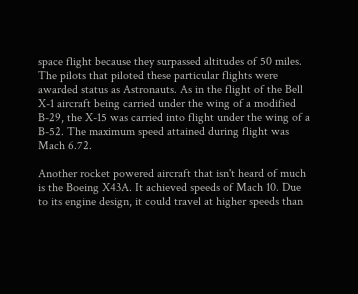space flight because they surpassed altitudes of 50 miles. The pilots that piloted these particular flights were awarded status as Astronauts. As in the flight of the Bell X-1 aircraft being carried under the wing of a modified B-29, the X-15 was carried into flight under the wing of a B-52. The maximum speed attained during flight was Mach 6.72.

Another rocket powered aircraft that isn't heard of much is the Boeing X43A. It achieved speeds of Mach 10. Due to its engine design, it could travel at higher speeds than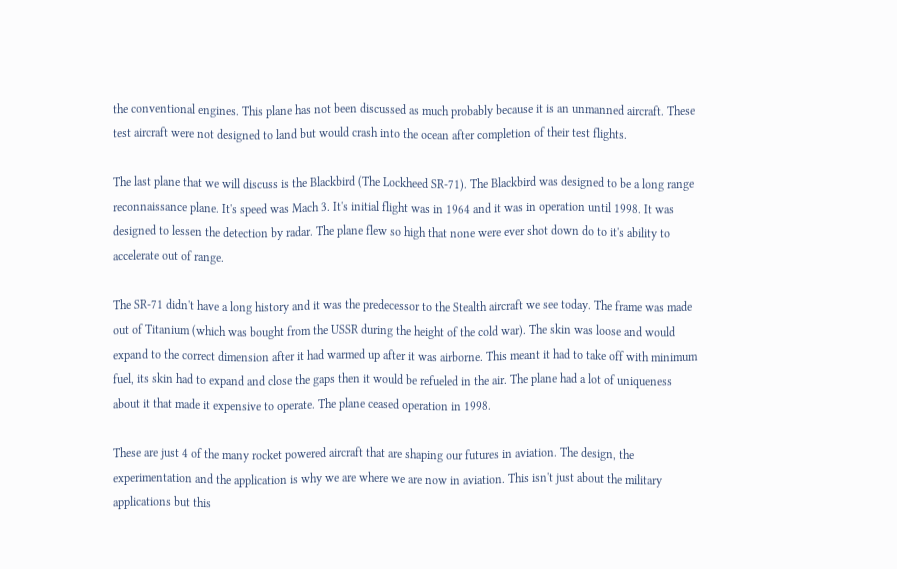the conventional engines. This plane has not been discussed as much probably because it is an unmanned aircraft. These test aircraft were not designed to land but would crash into the ocean after completion of their test flights.

The last plane that we will discuss is the Blackbird (The Lockheed SR-71). The Blackbird was designed to be a long range reconnaissance plane. It's speed was Mach 3. It's initial flight was in 1964 and it was in operation until 1998. It was designed to lessen the detection by radar. The plane flew so high that none were ever shot down do to it's ability to accelerate out of range.

The SR-71 didn't have a long history and it was the predecessor to the Stealth aircraft we see today. The frame was made out of Titanium (which was bought from the USSR during the height of the cold war). The skin was loose and would expand to the correct dimension after it had warmed up after it was airborne. This meant it had to take off with minimum fuel, its skin had to expand and close the gaps then it would be refueled in the air. The plane had a lot of uniqueness about it that made it expensive to operate. The plane ceased operation in 1998.

These are just 4 of the many rocket powered aircraft that are shaping our futures in aviation. The design, the experimentation and the application is why we are where we are now in aviation. This isn't just about the military applications but this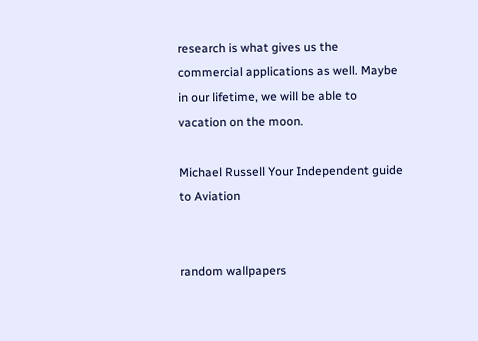research is what gives us the commercial applications as well. Maybe in our lifetime, we will be able to vacation on the moon.

Michael Russell Your Independent guide to Aviation


random wallpapers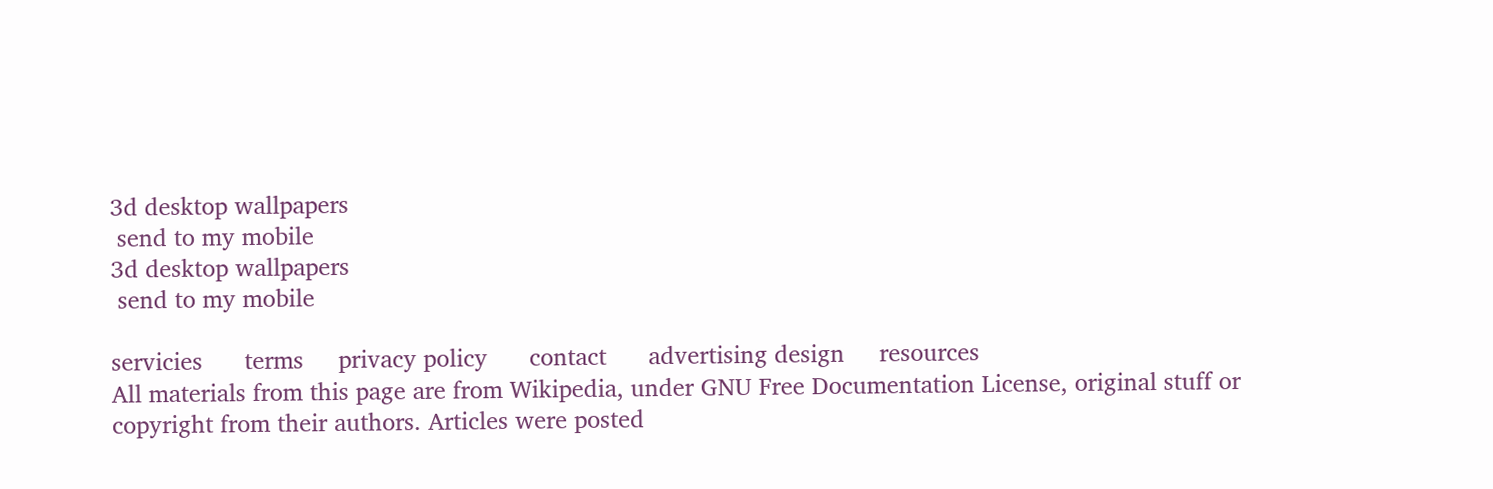3d desktop wallpapers
 send to my mobile
3d desktop wallpapers
 send to my mobile

servicies      terms     privacy policy      contact      advertising design     resources
All materials from this page are from Wikipedia, under GNU Free Documentation License, original stuff or copyright from their authors. Articles were posted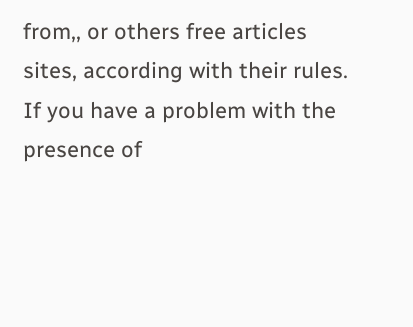from,, or others free articles sites, according with their rules. If you have a problem with the presence of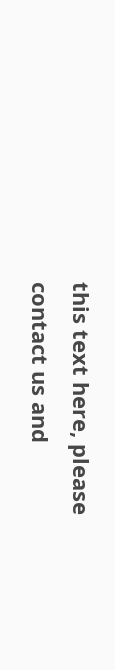this text here, please contact us and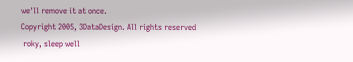we'll remove it at once.
Copyright 2005, 3DataDesign. All rights reserved
 roky, sleep well